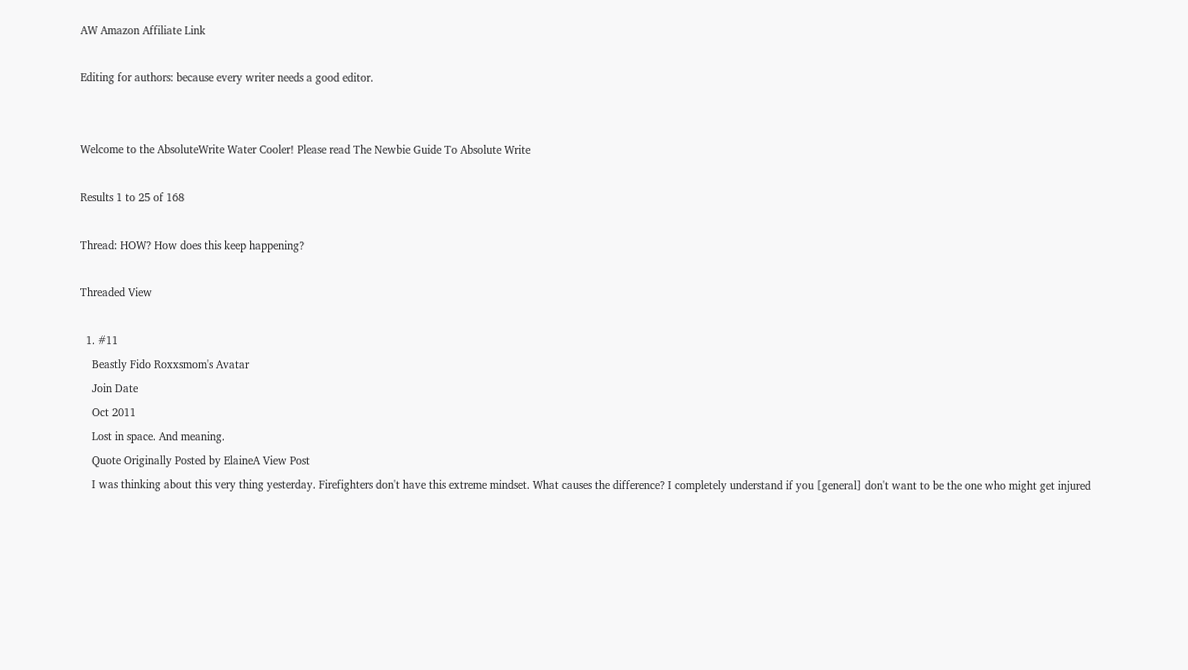AW Amazon Affiliate Link

Editing for authors: because every writer needs a good editor.


Welcome to the AbsoluteWrite Water Cooler! Please read The Newbie Guide To Absolute Write

Results 1 to 25 of 168

Thread: HOW? How does this keep happening?

Threaded View

  1. #11
    Beastly Fido Roxxsmom's Avatar
    Join Date
    Oct 2011
    Lost in space. And meaning.
    Quote Originally Posted by ElaineA View Post
    I was thinking about this very thing yesterday. Firefighters don't have this extreme mindset. What causes the difference? I completely understand if you [general] don't want to be the one who might get injured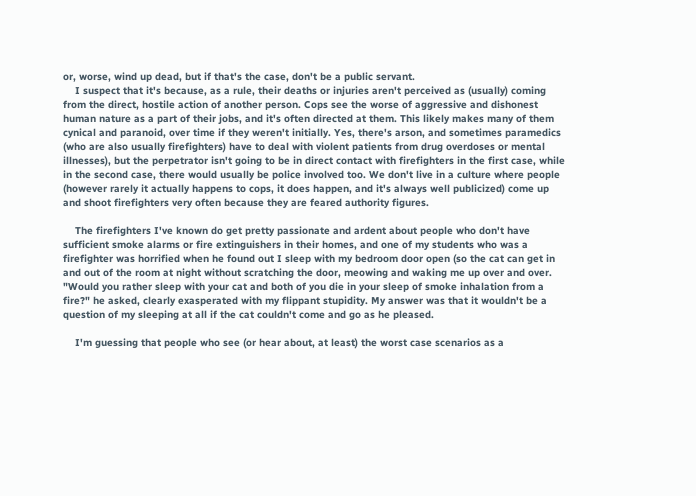or, worse, wind up dead, but if that's the case, don't be a public servant.
    I suspect that it's because, as a rule, their deaths or injuries aren't perceived as (usually) coming from the direct, hostile action of another person. Cops see the worse of aggressive and dishonest human nature as a part of their jobs, and it's often directed at them. This likely makes many of them cynical and paranoid, over time if they weren't initially. Yes, there's arson, and sometimes paramedics (who are also usually firefighters) have to deal with violent patients from drug overdoses or mental illnesses), but the perpetrator isn't going to be in direct contact with firefighters in the first case, while in the second case, there would usually be police involved too. We don't live in a culture where people (however rarely it actually happens to cops, it does happen, and it's always well publicized) come up and shoot firefighters very often because they are feared authority figures.

    The firefighters I've known do get pretty passionate and ardent about people who don't have sufficient smoke alarms or fire extinguishers in their homes, and one of my students who was a firefighter was horrified when he found out I sleep with my bedroom door open (so the cat can get in and out of the room at night without scratching the door, meowing and waking me up over and over. "Would you rather sleep with your cat and both of you die in your sleep of smoke inhalation from a fire?" he asked, clearly exasperated with my flippant stupidity. My answer was that it wouldn't be a question of my sleeping at all if the cat couldn't come and go as he pleased.

    I'm guessing that people who see (or hear about, at least) the worst case scenarios as a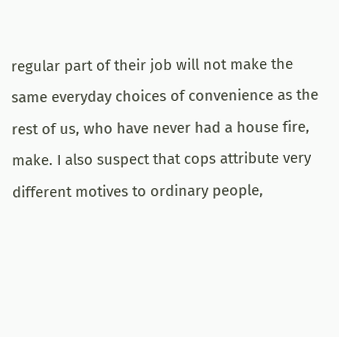regular part of their job will not make the same everyday choices of convenience as the rest of us, who have never had a house fire, make. I also suspect that cops attribute very different motives to ordinary people,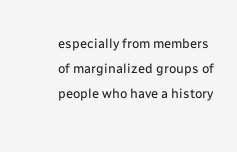especially from members of marginalized groups of people who have a history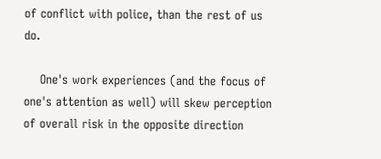of conflict with police, than the rest of us do.

    One's work experiences (and the focus of one's attention as well) will skew perception of overall risk in the opposite direction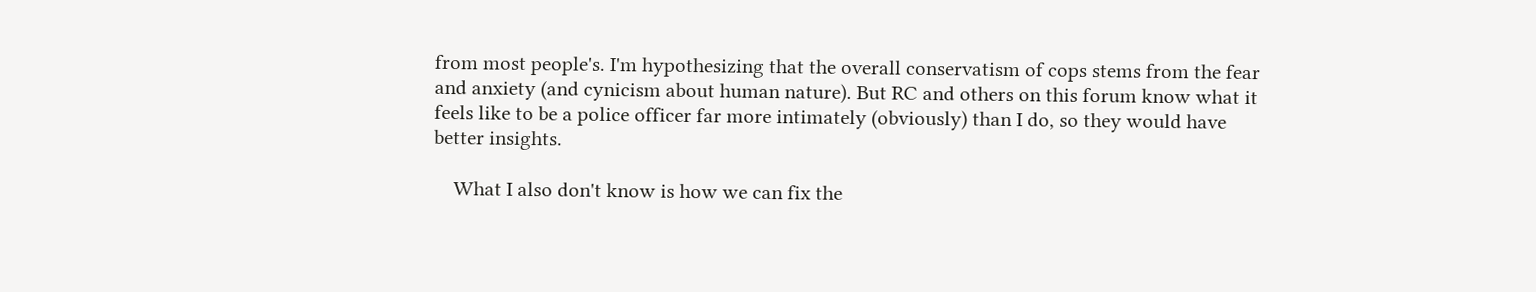from most people's. I'm hypothesizing that the overall conservatism of cops stems from the fear and anxiety (and cynicism about human nature). But RC and others on this forum know what it feels like to be a police officer far more intimately (obviously) than I do, so they would have better insights.

    What I also don't know is how we can fix the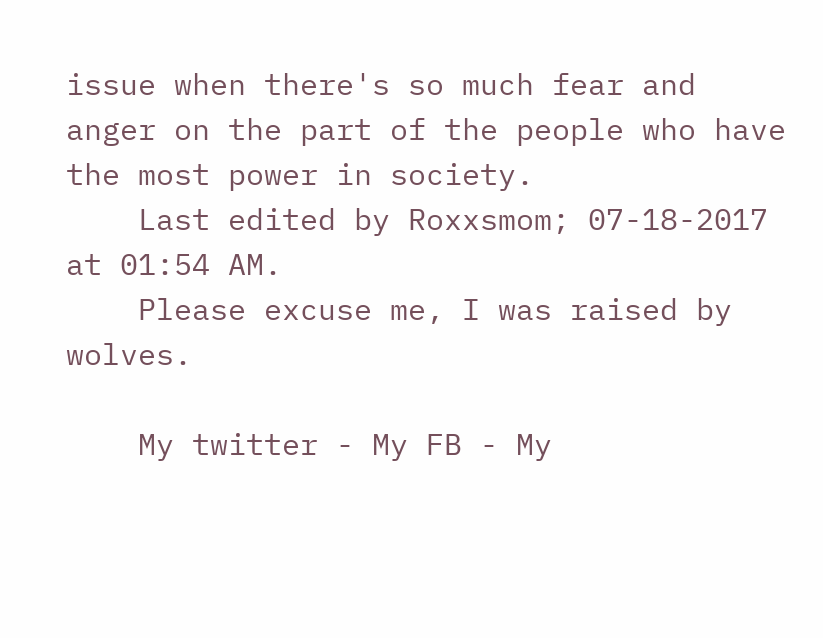issue when there's so much fear and anger on the part of the people who have the most power in society.
    Last edited by Roxxsmom; 07-18-2017 at 01:54 AM.
    Please excuse me, I was raised by wolves.

    My twitter - My FB - My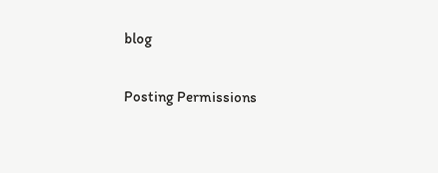blog

Posting Permissions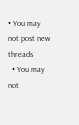• You may not post new threads
  • You may not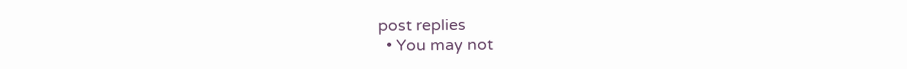post replies
  • You may not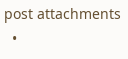post attachments
  •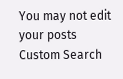You may not edit your posts
Custom Search